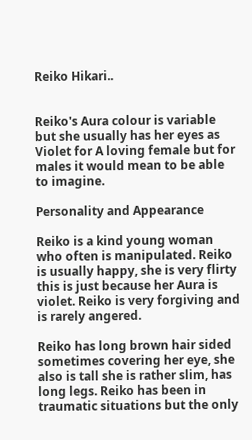Reiko Hikari..


Reiko's Aura colour is variable but she usually has her eyes as Violet for A loving female but for males it would mean to be able to imagine.

Personality and Appearance

Reiko is a kind young woman who often is manipulated. Reiko is usually happy, she is very flirty this is just because her Aura is violet. Reiko is very forgiving and is rarely angered.

Reiko has long brown hair sided sometimes covering her eye, she also is tall she is rather slim, has long legs. Reiko has been in traumatic situations but the only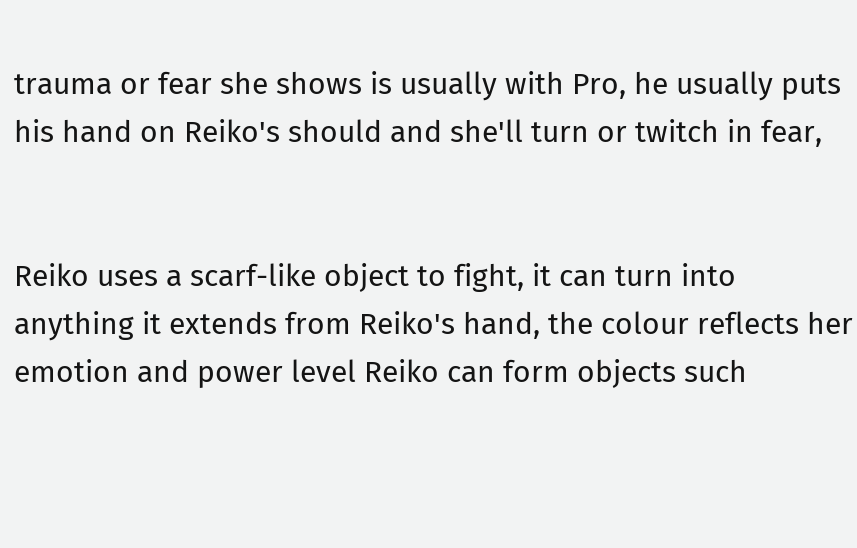trauma or fear she shows is usually with Pro, he usually puts his hand on Reiko's should and she'll turn or twitch in fear,


Reiko uses a scarf-like object to fight, it can turn into anything it extends from Reiko's hand, the colour reflects her emotion and power level Reiko can form objects such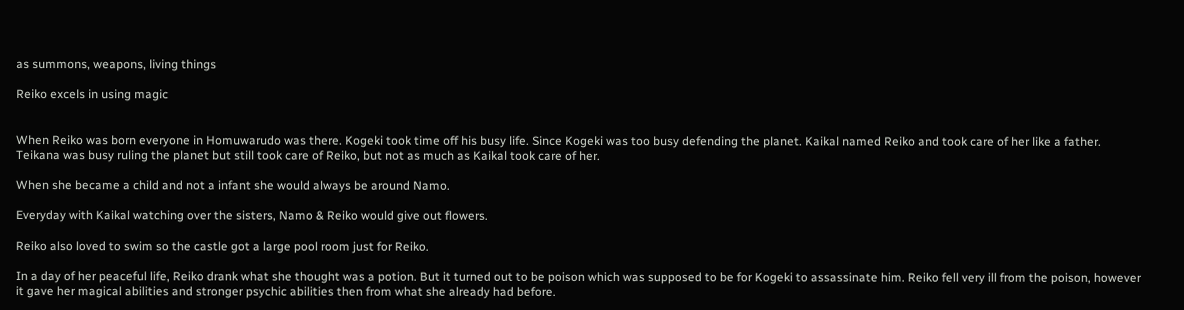as summons, weapons, living things

Reiko excels in using magic


When Reiko was born everyone in Homuwarudo was there. Kogeki took time off his busy life. Since Kogeki was too busy defending the planet. Kaikal named Reiko and took care of her like a father. Teikana was busy ruling the planet but still took care of Reiko, but not as much as Kaikal took care of her.

When she became a child and not a infant she would always be around Namo.

Everyday with Kaikal watching over the sisters, Namo & Reiko would give out flowers.

Reiko also loved to swim so the castle got a large pool room just for Reiko.

In a day of her peaceful life, Reiko drank what she thought was a potion. But it turned out to be poison which was supposed to be for Kogeki to assassinate him. Reiko fell very ill from the poison, however it gave her magical abilities and stronger psychic abilities then from what she already had before.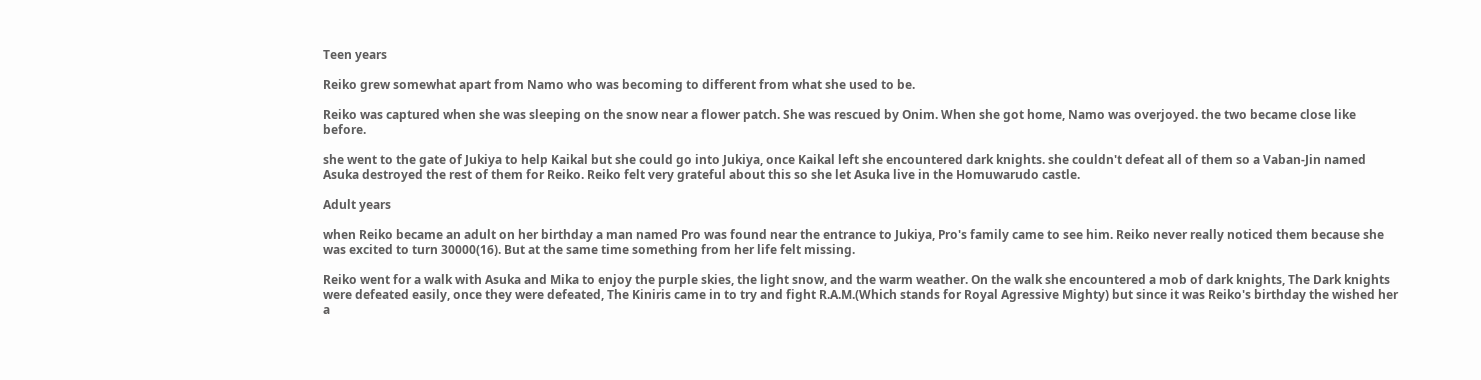Teen years

Reiko grew somewhat apart from Namo who was becoming to different from what she used to be.

Reiko was captured when she was sleeping on the snow near a flower patch. She was rescued by Onim. When she got home, Namo was overjoyed. the two became close like before.

she went to the gate of Jukiya to help Kaikal but she could go into Jukiya, once Kaikal left she encountered dark knights. she couldn't defeat all of them so a Vaban-Jin named Asuka destroyed the rest of them for Reiko. Reiko felt very grateful about this so she let Asuka live in the Homuwarudo castle.

Adult years

when Reiko became an adult on her birthday a man named Pro was found near the entrance to Jukiya, Pro's family came to see him. Reiko never really noticed them because she was excited to turn 30000(16). But at the same time something from her life felt missing.

Reiko went for a walk with Asuka and Mika to enjoy the purple skies, the light snow, and the warm weather. On the walk she encountered a mob of dark knights, The Dark knights were defeated easily, once they were defeated, The Kiniris came in to try and fight R.A.M.(Which stands for Royal Agressive Mighty) but since it was Reiko's birthday the wished her a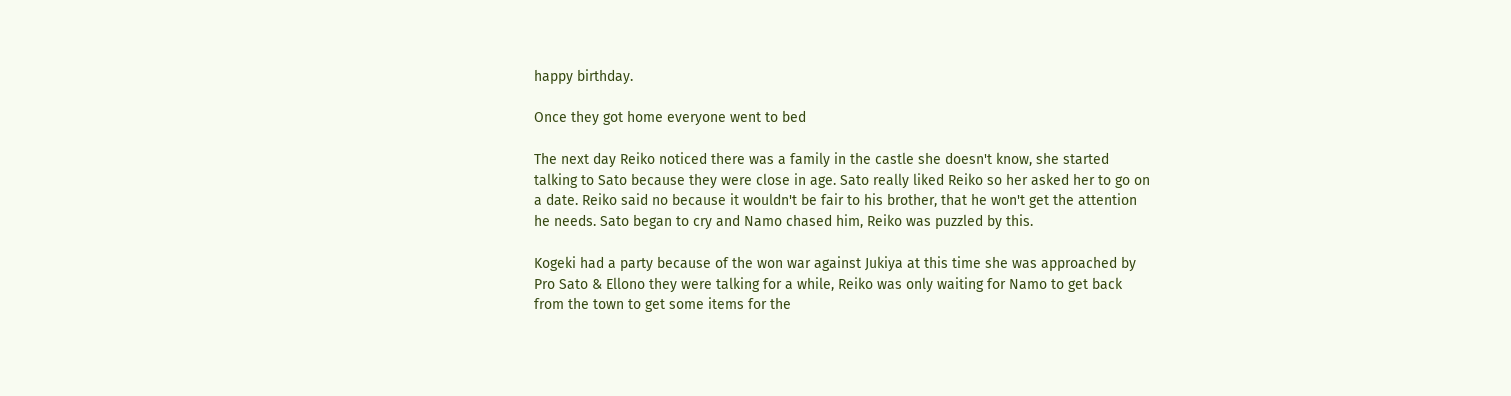happy birthday.

Once they got home everyone went to bed

The next day Reiko noticed there was a family in the castle she doesn't know, she started talking to Sato because they were close in age. Sato really liked Reiko so her asked her to go on a date. Reiko said no because it wouldn't be fair to his brother, that he won't get the attention he needs. Sato began to cry and Namo chased him, Reiko was puzzled by this.

Kogeki had a party because of the won war against Jukiya at this time she was approached by Pro Sato & Ellono they were talking for a while, Reiko was only waiting for Namo to get back from the town to get some items for the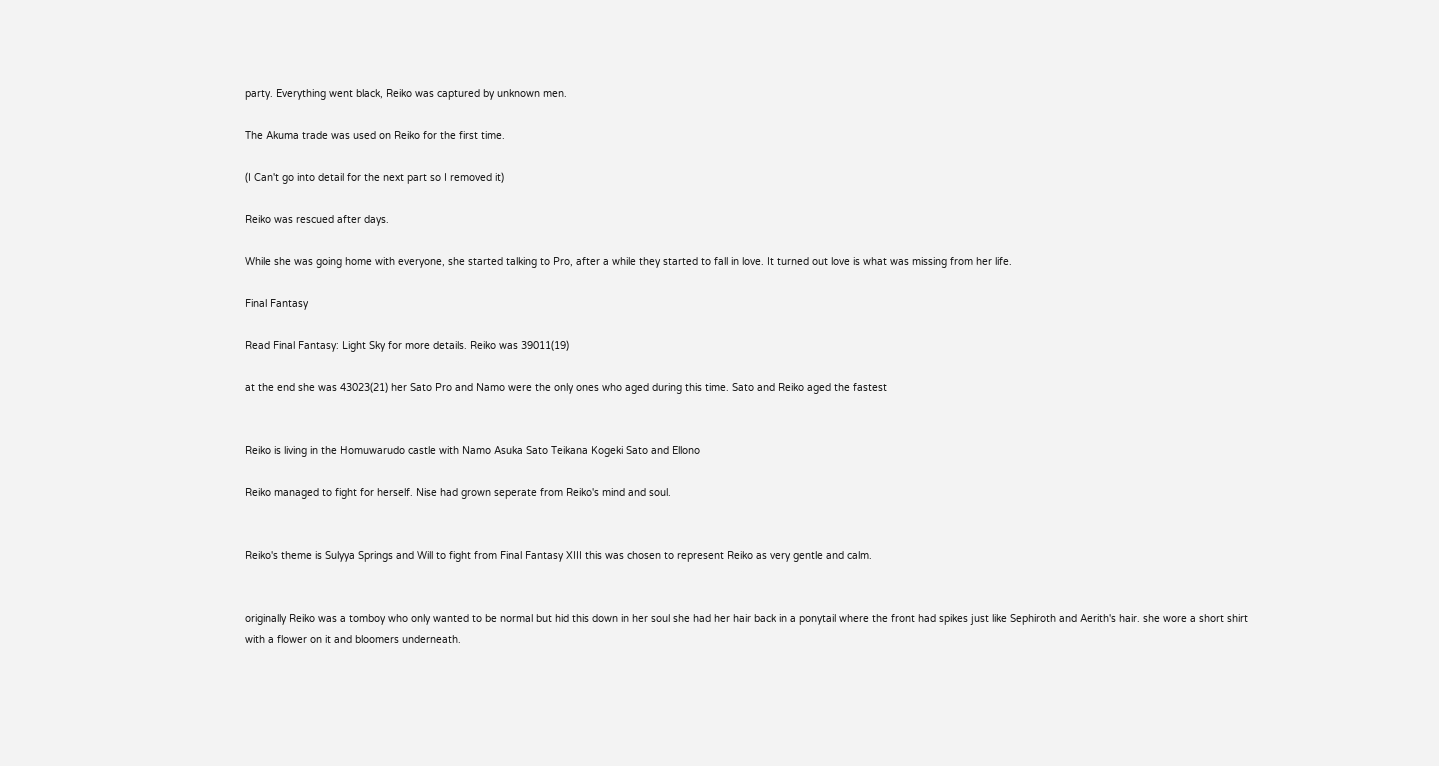party. Everything went black, Reiko was captured by unknown men.

The Akuma trade was used on Reiko for the first time.

(I Can't go into detail for the next part so I removed it)

Reiko was rescued after days.

While she was going home with everyone, she started talking to Pro, after a while they started to fall in love. It turned out love is what was missing from her life.

Final Fantasy

Read Final Fantasy: Light Sky for more details. Reiko was 39011(19)

at the end she was 43023(21) her Sato Pro and Namo were the only ones who aged during this time. Sato and Reiko aged the fastest


Reiko is living in the Homuwarudo castle with Namo Asuka Sato Teikana Kogeki Sato and Ellono

Reiko managed to fight for herself. Nise had grown seperate from Reiko's mind and soul.


Reiko's theme is Sulyya Springs and Will to fight from Final Fantasy XIII this was chosen to represent Reiko as very gentle and calm.


originally Reiko was a tomboy who only wanted to be normal but hid this down in her soul she had her hair back in a ponytail where the front had spikes just like Sephiroth and Aerith's hair. she wore a short shirt with a flower on it and bloomers underneath.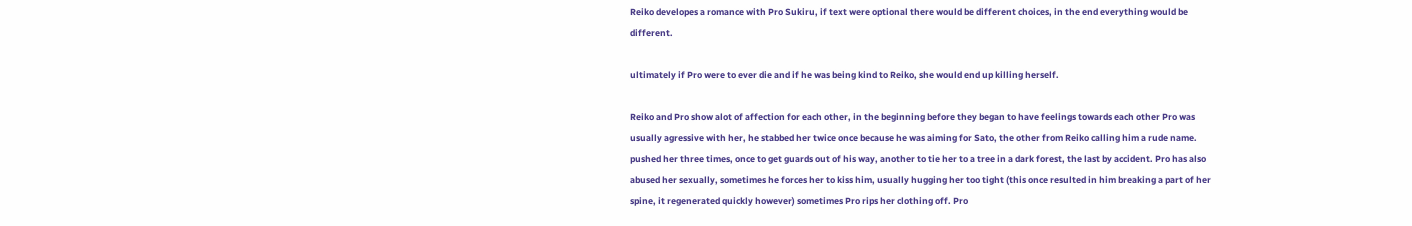Reiko developes a romance with Pro Sukiru, if text were optional there would be different choices, in the end everything would be different.

ultimately if Pro were to ever die and if he was being kind to Reiko, she would end up killing herself.

Reiko and Pro show alot of affection for each other, in the beginning before they began to have feelings towards each other Pro was usually agressive with her, he stabbed her twice once because he was aiming for Sato, the other from Reiko calling him a rude name. pushed her three times, once to get guards out of his way, another to tie her to a tree in a dark forest, the last by accident. Pro has also abused her sexually, sometimes he forces her to kiss him, usually hugging her too tight (this once resulted in him breaking a part of her spine, it regenerated quickly however) sometimes Pro rips her clothing off. Pro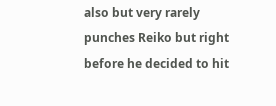also but very rarely punches Reiko but right before he decided to hit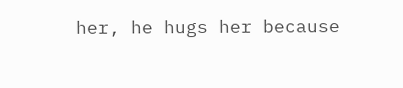her, he hugs her because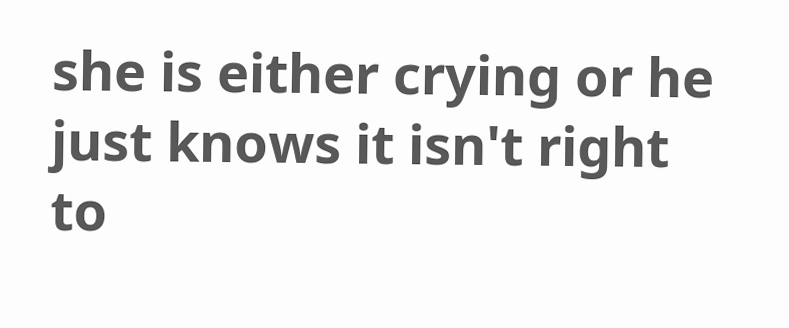she is either crying or he just knows it isn't right to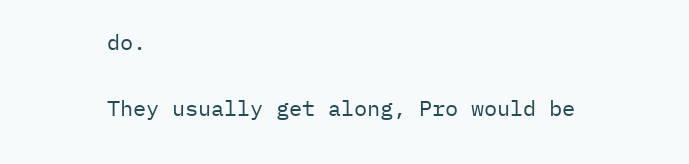do.

They usually get along, Pro would be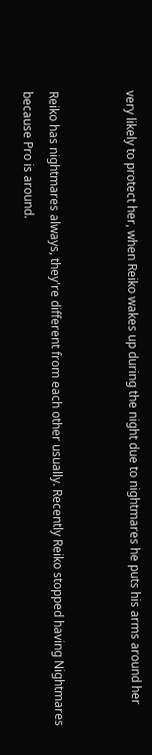very likely to protect her, when Reiko wakes up during the night due to nightmares he puts his arms around her


Reiko has nightmares always, they're different from each other usually. Recently Reiko stopped having Nightmares because Pro is around.